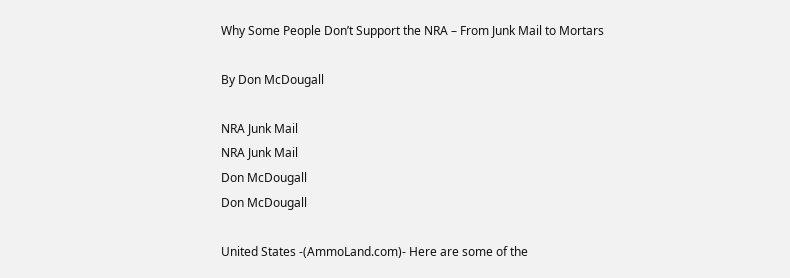Why Some People Don’t Support the NRA – From Junk Mail to Mortars

By Don McDougall

NRA Junk Mail
NRA Junk Mail
Don McDougall
Don McDougall

United States -(AmmoLand.com)- Here are some of the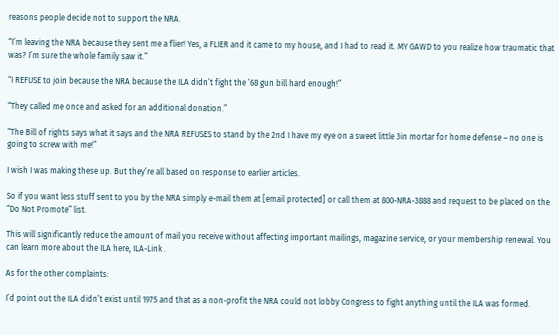reasons people decide not to support the NRA.

“I’m leaving the NRA because they sent me a flier! Yes, a FLIER and it came to my house, and I had to read it. MY GAWD to you realize how traumatic that was? I’m sure the whole family saw it.”

“I REFUSE to join because the NRA because the ILA didn’t fight the ’68 gun bill hard enough!”

“They called me once and asked for an additional donation.”

“The Bill of rights says what it says and the NRA REFUSES to stand by the 2nd I have my eye on a sweet little 3in mortar for home defense – no one is going to screw with me!”

I wish I was making these up. But they’re all based on response to earlier articles.

So if you want less stuff sent to you by the NRA simply e-mail them at [email protected] or call them at 800-NRA-3888 and request to be placed on the “Do Not Promote” list.

This will significantly reduce the amount of mail you receive without affecting important mailings, magazine service, or your membership renewal. You can learn more about the ILA here, ILA-Link .

As for the other complaints:

I’d point out the ILA didn’t exist until 1975 and that as a non-profit the NRA could not lobby Congress to fight anything until the ILA was formed.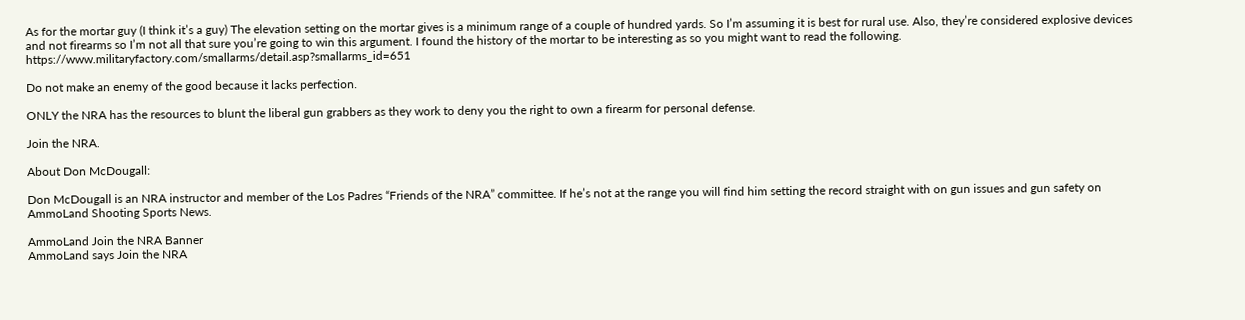As for the mortar guy (I think it’s a guy) The elevation setting on the mortar gives is a minimum range of a couple of hundred yards. So I’m assuming it is best for rural use. Also, they’re considered explosive devices and not firearms so I’m not all that sure you’re going to win this argument. I found the history of the mortar to be interesting as so you might want to read the following. https://www.militaryfactory.com/smallarms/detail.asp?smallarms_id=651

Do not make an enemy of the good because it lacks perfection.

ONLY the NRA has the resources to blunt the liberal gun grabbers as they work to deny you the right to own a firearm for personal defense.

Join the NRA.

About Don McDougall:

Don McDougall is an NRA instructor and member of the Los Padres “Friends of the NRA” committee. If he’s not at the range you will find him setting the record straight with on gun issues and gun safety on AmmoLand Shooting Sports News.

AmmoLand Join the NRA Banner
AmmoLand says Join the NRA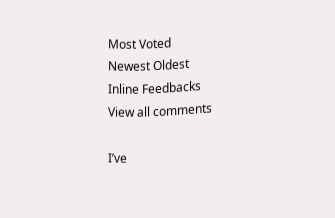Most Voted
Newest Oldest
Inline Feedbacks
View all comments

I’ve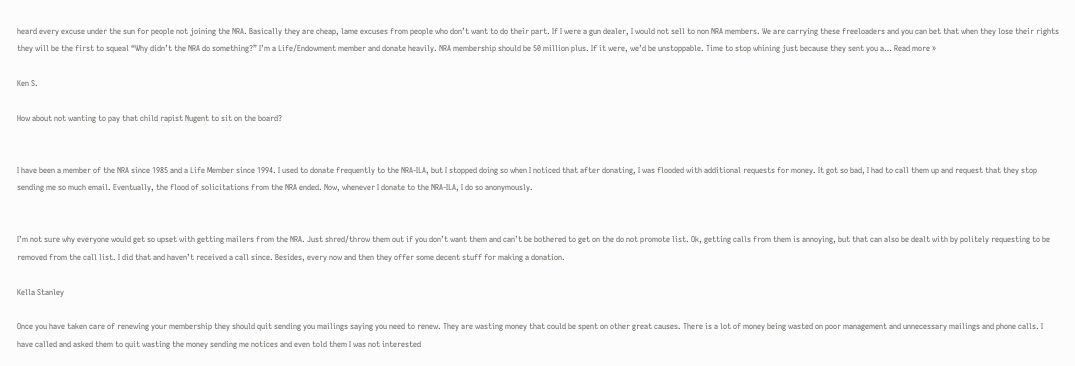heard every excuse under the sun for people not joining the NRA. Basically they are cheap, lame excuses from people who don’t want to do their part. If I were a gun dealer, I would not sell to non NRA members. We are carrying these freeloaders and you can bet that when they lose their rights they will be the first to squeal “Why didn’t the NRA do something?” I’m a Life/Endowment member and donate heavily. NRA membership should be 50 million plus. If it were, we’d be unstoppable. Time to stop whining just because they sent you a… Read more »

Ken S.

How about not wanting to pay that child rapist Nugent to sit on the board?


I have been a member of the NRA since 1985 and a Life Member since 1994. I used to donate frequently to the NRA-ILA, but I stopped doing so when I noticed that after donating, I was flooded with additional requests for money. It got so bad, I had to call them up and request that they stop sending me so much email. Eventually, the flood of solicitations from the NRA ended. Now, whenever I donate to the NRA-ILA, I do so anonymously.


I’m not sure why everyone would get so upset with getting mailers from the NRA. Just shred/throw them out if you don’t want them and can’t be bothered to get on the do not promote list. Ok, getting calls from them is annoying, but that can also be dealt with by politely requesting to be removed from the call list. I did that and haven’t received a call since. Besides, every now and then they offer some decent stuff for making a donation.

Kella Stanley

Once you have taken care of renewing your membership they should quit sending you mailings saying you need to renew. They are wasting money that could be spent on other great causes. There is a lot of money being wasted on poor management and unnecessary mailings and phone calls. I have called and asked them to quit wasting the money sending me notices and even told them I was not interested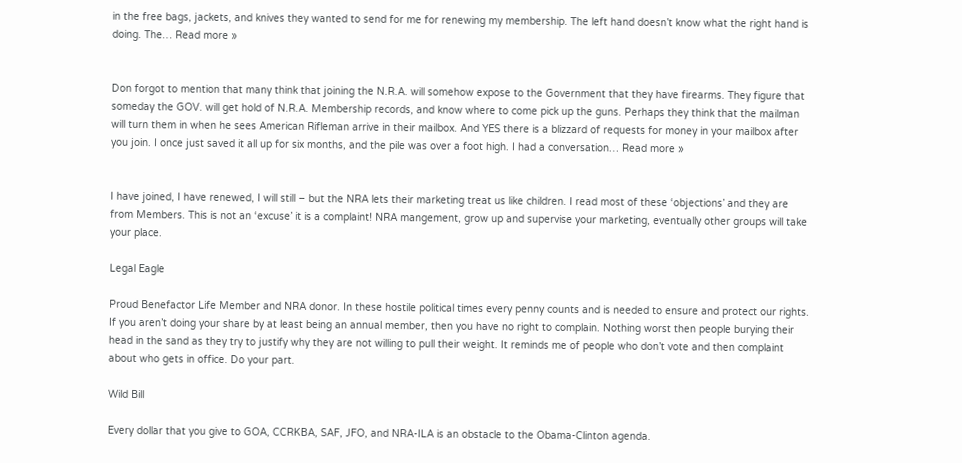in the free bags, jackets, and knives they wanted to send for me for renewing my membership. The left hand doesn’t know what the right hand is doing. The… Read more »


Don forgot to mention that many think that joining the N.R.A. will somehow expose to the Government that they have firearms. They figure that someday the GOV. will get hold of N.R.A. Membership records, and know where to come pick up the guns. Perhaps they think that the mailman will turn them in when he sees American Rifleman arrive in their mailbox. And YES there is a blizzard of requests for money in your mailbox after you join. I once just saved it all up for six months, and the pile was over a foot high. I had a conversation… Read more »


I have joined, I have renewed, I will still – but the NRA lets their marketing treat us like children. I read most of these ‘objections’ and they are from Members. This is not an ‘excuse’ it is a complaint! NRA mangement, grow up and supervise your marketing, eventually other groups will take your place.

Legal Eagle

Proud Benefactor Life Member and NRA donor. In these hostile political times every penny counts and is needed to ensure and protect our rights. If you aren’t doing your share by at least being an annual member, then you have no right to complain. Nothing worst then people burying their head in the sand as they try to justify why they are not willing to pull their weight. It reminds me of people who don’t vote and then complaint about who gets in office. Do your part.

Wild Bill

Every dollar that you give to GOA, CCRKBA, SAF, JFO, and NRA-ILA is an obstacle to the Obama-Clinton agenda.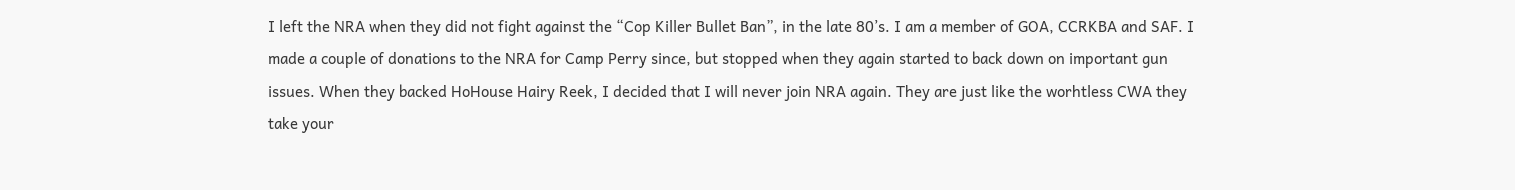I left the NRA when they did not fight against the “Cop Killer Bullet Ban”, in the late 80’s. I am a member of GOA, CCRKBA and SAF. I made a couple of donations to the NRA for Camp Perry since, but stopped when they again started to back down on important gun issues. When they backed HoHouse Hairy Reek, I decided that I will never join NRA again. They are just like the worhtless CWA they take your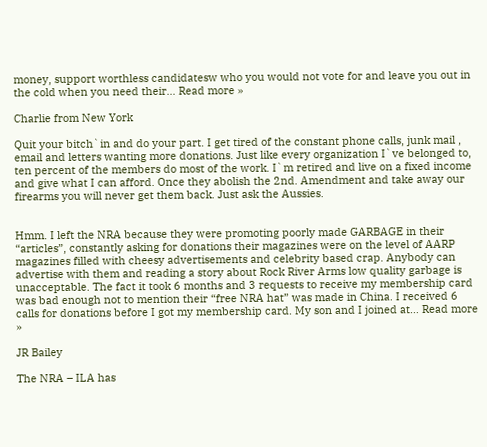money, support worthless candidatesw who you would not vote for and leave you out in the cold when you need their… Read more »

Charlie from New York

Quit your bitch`in and do your part. I get tired of the constant phone calls, junk mail , email and letters wanting more donations. Just like every organization I`ve belonged to, ten percent of the members do most of the work. I`m retired and live on a fixed income and give what I can afford. Once they abolish the 2nd. Amendment and take away our firearms you will never get them back. Just ask the Aussies.


Hmm. I left the NRA because they were promoting poorly made GARBAGE in their “articles”, constantly asking for donations their magazines were on the level of AARP magazines filled with cheesy advertisements and celebrity based crap. Anybody can advertise with them and reading a story about Rock River Arms low quality garbage is unacceptable. The fact it took 6 months and 3 requests to receive my membership card was bad enough not to mention their “free NRA hat” was made in China. I received 6 calls for donations before I got my membership card. My son and I joined at… Read more »

JR Bailey

The NRA – ILA has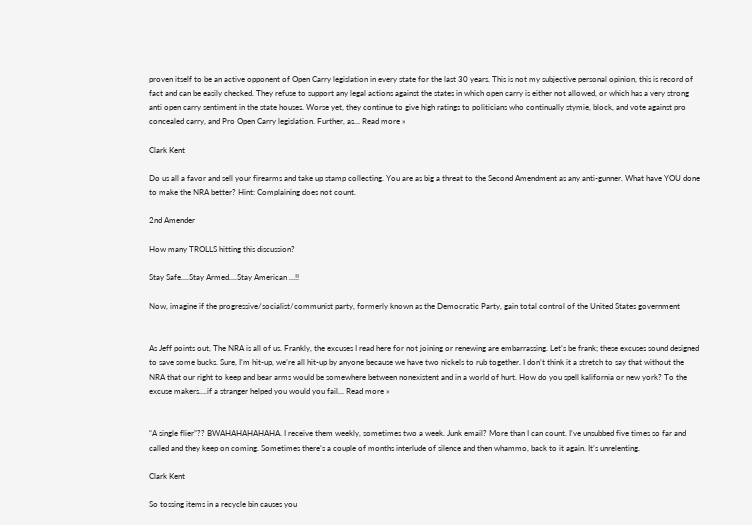proven itself to be an active opponent of Open Carry legislation in every state for the last 30 years. This is not my subjective personal opinion, this is record of fact and can be easily checked. They refuse to support any legal actions against the states in which open carry is either not allowed, or which has a very strong anti open carry sentiment in the state houses. Worse yet, they continue to give high ratings to politicians who continually stymie, block, and vote against pro concealed carry, and Pro Open Carry legislation. Further, as… Read more »

Clark Kent

Do us all a favor and sell your firearms and take up stamp collecting. You are as big a threat to the Second Amendment as any anti-gunner. What have YOU done to make the NRA better? Hint: Complaining does not count.

2nd Amender

How many TROLLS hitting this discussion?

Stay Safe….Stay Armed….Stay American …!!

Now, imagine if the progressive/socialist/communist party, formerly known as the Democratic Party, gain total control of the United States government


As Jeff points out, The NRA is all of us. Frankly, the excuses I read here for not joining or renewing are embarrassing. Let’s be frank; these excuses sound designed to save some bucks. Sure, I’m hit-up, we’re all hit-up by anyone because we have two nickels to rub together. I don’t think it a stretch to say that without the NRA that our right to keep and bear arms would be somewhere between nonexistent and in a world of hurt. How do you spell kalifornia or new york? To the excuse makers….if a stranger helped you would you fail… Read more »


“A single flier”?? BWAHAHAHAHAHA. I receive them weekly, sometimes two a week. Junk email? More than I can count. I’ve unsubbed five times so far and called and they keep on coming. Sometimes there’s a couple of months interlude of silence and then whammo, back to it again. It’s unrelenting.

Clark Kent

So tossing items in a recycle bin causes you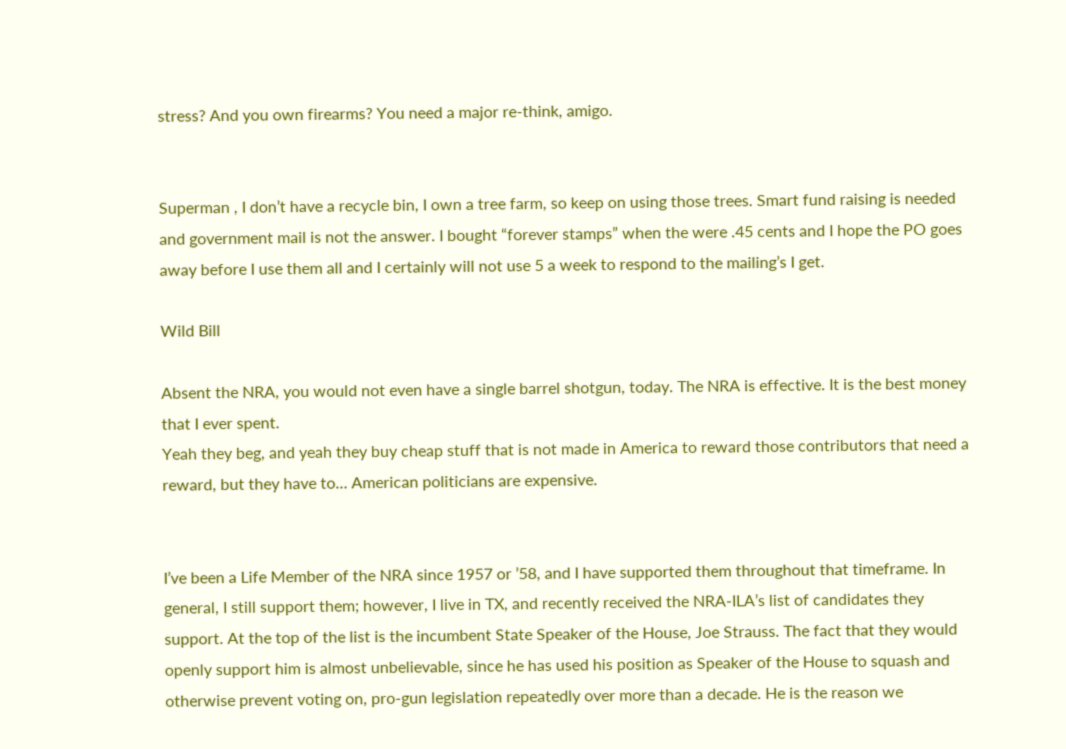stress? And you own firearms? You need a major re-think, amigo.


Superman , I don’t have a recycle bin, I own a tree farm, so keep on using those trees. Smart fund raising is needed and government mail is not the answer. I bought “forever stamps” when the were .45 cents and I hope the PO goes away before I use them all and I certainly will not use 5 a week to respond to the mailing’s I get.

Wild Bill

Absent the NRA, you would not even have a single barrel shotgun, today. The NRA is effective. It is the best money that I ever spent.
Yeah they beg, and yeah they buy cheap stuff that is not made in America to reward those contributors that need a reward, but they have to… American politicians are expensive.


I’ve been a Life Member of the NRA since 1957 or ’58, and I have supported them throughout that timeframe. In general, I still support them; however, I live in TX, and recently received the NRA-ILA’s list of candidates they support. At the top of the list is the incumbent State Speaker of the House, Joe Strauss. The fact that they would openly support him is almost unbelievable, since he has used his position as Speaker of the House to squash and otherwise prevent voting on, pro-gun legislation repeatedly over more than a decade. He is the reason we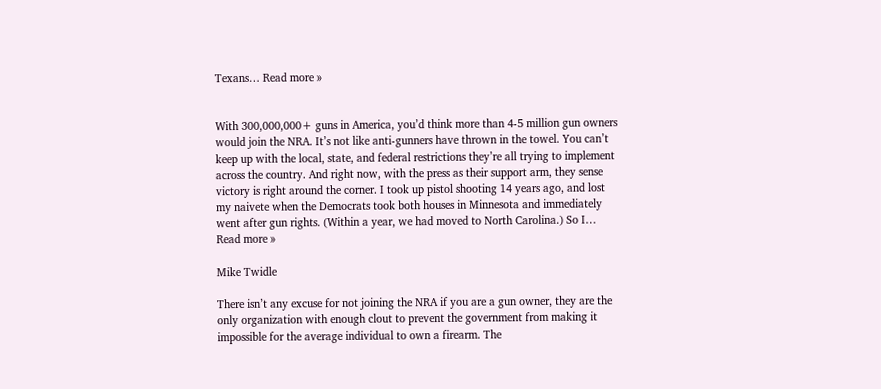Texans… Read more »


With 300,000,000+ guns in America, you’d think more than 4-5 million gun owners would join the NRA. It’s not like anti-gunners have thrown in the towel. You can’t keep up with the local, state, and federal restrictions they’re all trying to implement across the country. And right now, with the press as their support arm, they sense victory is right around the corner. I took up pistol shooting 14 years ago, and lost my naivete when the Democrats took both houses in Minnesota and immediately went after gun rights. (Within a year, we had moved to North Carolina.) So I… Read more »

Mike Twidle

There isn’t any excuse for not joining the NRA if you are a gun owner, they are the only organization with enough clout to prevent the government from making it impossible for the average individual to own a firearm. The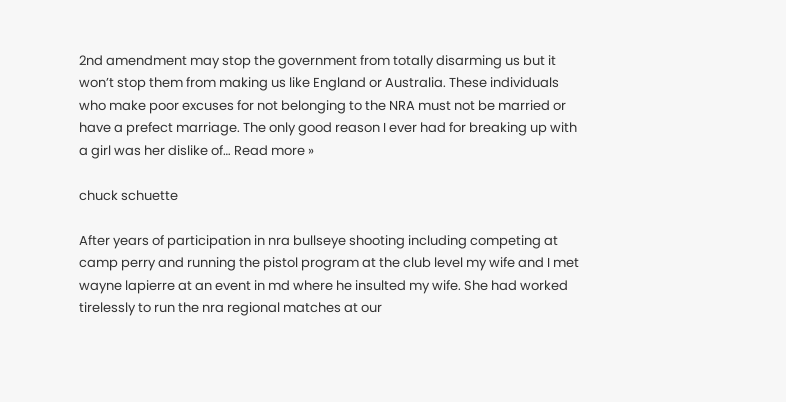2nd amendment may stop the government from totally disarming us but it won’t stop them from making us like England or Australia. These individuals who make poor excuses for not belonging to the NRA must not be married or have a prefect marriage. The only good reason I ever had for breaking up with a girl was her dislike of… Read more »

chuck schuette

After years of participation in nra bullseye shooting including competing at camp perry and running the pistol program at the club level my wife and I met wayne lapierre at an event in md where he insulted my wife. She had worked tirelessly to run the nra regional matches at our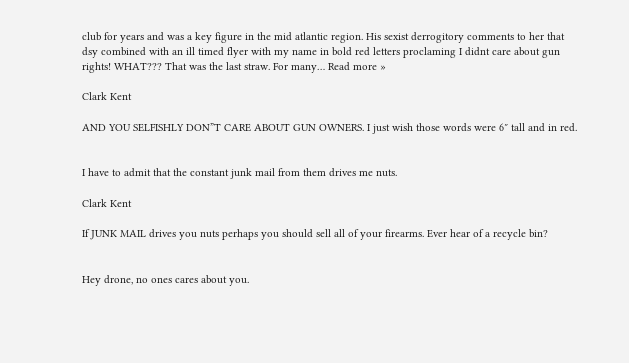club for years and was a key figure in the mid atlantic region. His sexist derrogitory comments to her that dsy combined with an ill timed flyer with my name in bold red letters proclaming I didnt care about gun rights! WHAT??? That was the last straw. For many… Read more »

Clark Kent

AND YOU SELFISHLY DON”T CARE ABOUT GUN OWNERS. I just wish those words were 6″ tall and in red.


I have to admit that the constant junk mail from them drives me nuts.

Clark Kent

If JUNK MAIL drives you nuts perhaps you should sell all of your firearms. Ever hear of a recycle bin?


Hey drone, no ones cares about you.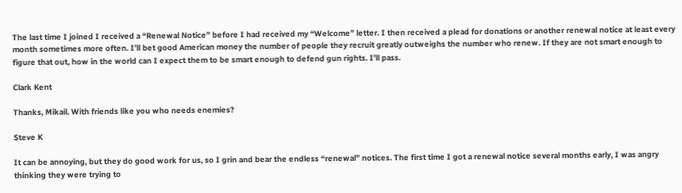The last time I joined I received a “Renewal Notice” before I had received my “Welcome” letter. I then received a plead for donations or another renewal notice at least every month sometimes more often. I’ll bet good American money the number of people they recruit greatly outweighs the number who renew. If they are not smart enough to figure that out, how in the world can I expect them to be smart enough to defend gun rights. I’ll pass.

Clark Kent

Thanks, Mikail. With friends like you who needs enemies?

Steve K

It can be annoying, but they do good work for us, so I grin and bear the endless “renewal” notices. The first time I got a renewal notice several months early, I was angry thinking they were trying to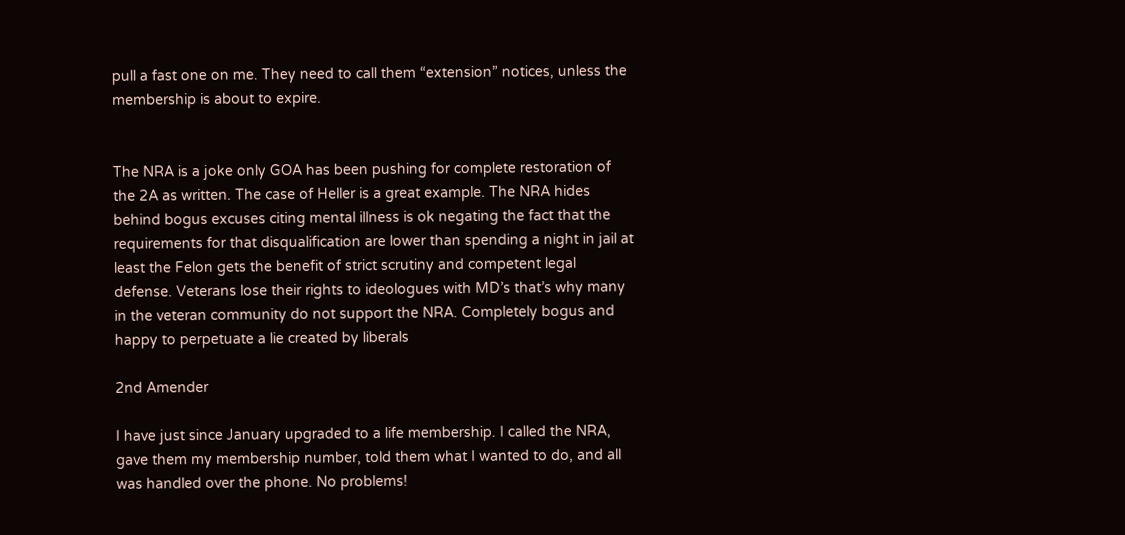pull a fast one on me. They need to call them “extension” notices, unless the membership is about to expire.


The NRA is a joke only GOA has been pushing for complete restoration of the 2A as written. The case of Heller is a great example. The NRA hides behind bogus excuses citing mental illness is ok negating the fact that the requirements for that disqualification are lower than spending a night in jail at least the Felon gets the benefit of strict scrutiny and competent legal defense. Veterans lose their rights to ideologues with MD’s that’s why many in the veteran community do not support the NRA. Completely bogus and happy to perpetuate a lie created by liberals

2nd Amender

I have just since January upgraded to a life membership. I called the NRA, gave them my membership number, told them what I wanted to do, and all was handled over the phone. No problems!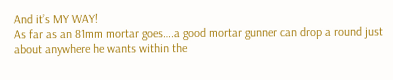And it’s MY WAY!
As far as an 81mm mortar goes….a good mortar gunner can drop a round just about anywhere he wants within the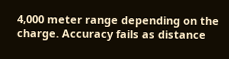4,000 meter range depending on the charge. Accuracy fails as distance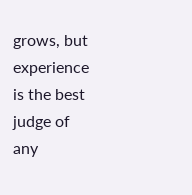grows, but experience is the best judge of any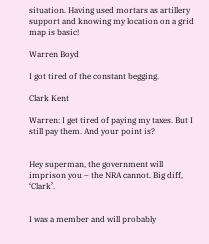situation. Having used mortars as artillery support and knowing my location on a grid map is basic!

Warren Boyd

I got tired of the constant begging.

Clark Kent

Warren: I get tired of paying my taxes. But I still pay them. And your point is?


Hey superman, the government will imprison you – the NRA cannot. Big diff, ‘Clark’.


I was a member and will probably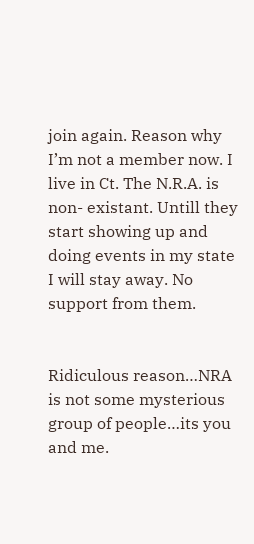join again. Reason why I’m not a member now. I live in Ct. The N.R.A. is non- existant. Untill they start showing up and doing events in my state I will stay away. No support from them.


Ridiculous reason…NRA is not some mysterious group of people…its you and me.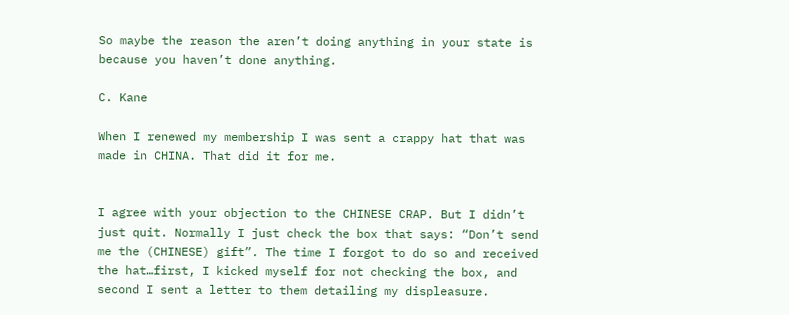So maybe the reason the aren’t doing anything in your state is because you haven’t done anything.

C. Kane

When I renewed my membership I was sent a crappy hat that was made in CHINA. That did it for me.


I agree with your objection to the CHINESE CRAP. But I didn’t just quit. Normally I just check the box that says: “Don’t send me the (CHINESE) gift”. The time I forgot to do so and received the hat…first, I kicked myself for not checking the box, and second I sent a letter to them detailing my displeasure.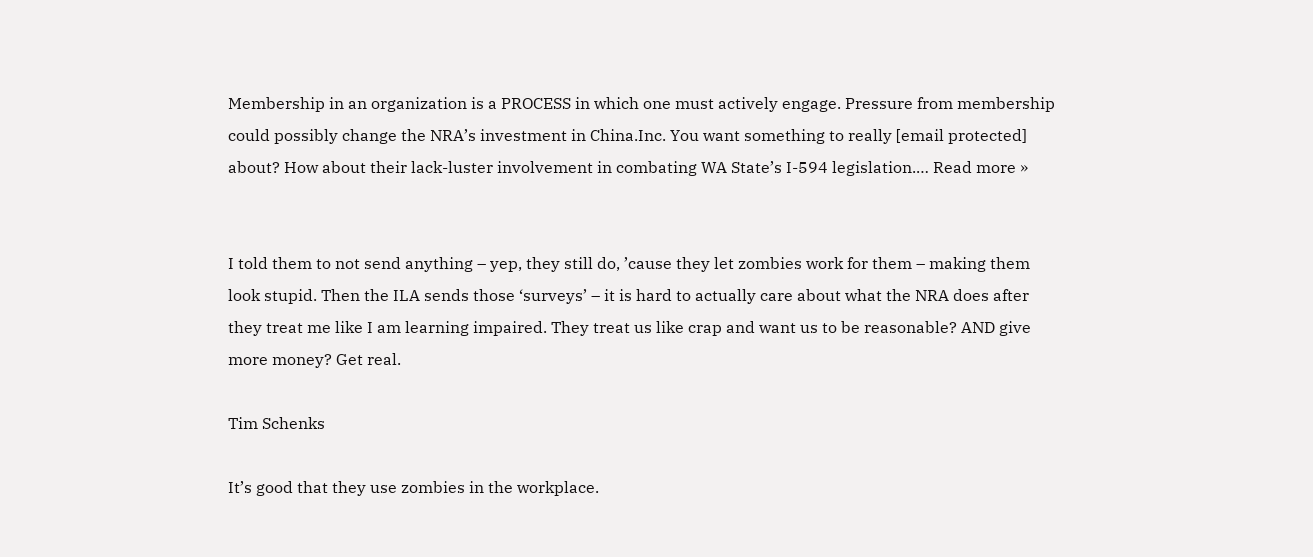Membership in an organization is a PROCESS in which one must actively engage. Pressure from membership could possibly change the NRA’s investment in China.Inc. You want something to really [email protected] about? How about their lack-luster involvement in combating WA State’s I-594 legislation.… Read more »


I told them to not send anything – yep, they still do, ’cause they let zombies work for them – making them look stupid. Then the ILA sends those ‘surveys’ – it is hard to actually care about what the NRA does after they treat me like I am learning impaired. They treat us like crap and want us to be reasonable? AND give more money? Get real.

Tim Schenks

It’s good that they use zombies in the workplace.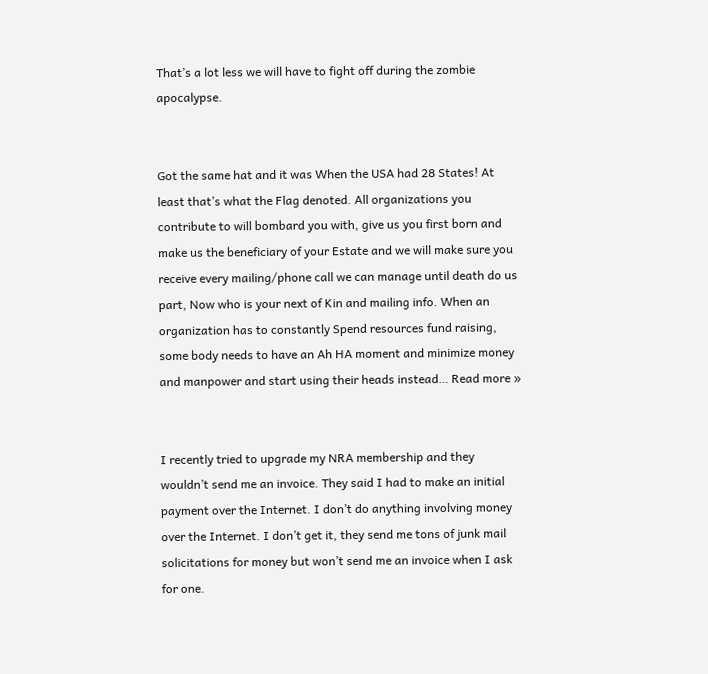That’s a lot less we will have to fight off during the zombie apocalypse.


Got the same hat and it was When the USA had 28 States! At least that’s what the Flag denoted. All organizations you contribute to will bombard you with, give us you first born and make us the beneficiary of your Estate and we will make sure you receive every mailing/phone call we can manage until death do us part, Now who is your next of Kin and mailing info. When an organization has to constantly Spend resources fund raising, some body needs to have an Ah HA moment and minimize money and manpower and start using their heads instead… Read more »


I recently tried to upgrade my NRA membership and they wouldn’t send me an invoice. They said I had to make an initial payment over the Internet. I don’t do anything involving money over the Internet. I don’t get it, they send me tons of junk mail solicitations for money but won’t send me an invoice when I ask for one.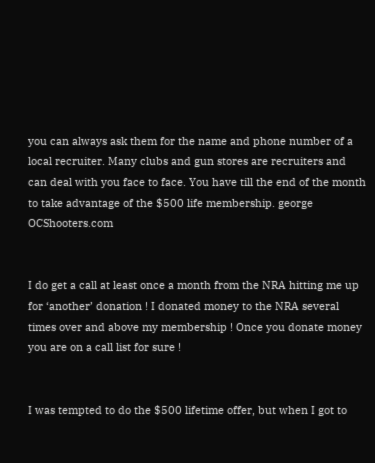you can always ask them for the name and phone number of a local recruiter. Many clubs and gun stores are recruiters and can deal with you face to face. You have till the end of the month to take advantage of the $500 life membership. george OCShooters.com


I do get a call at least once a month from the NRA hitting me up for ‘another’ donation ! I donated money to the NRA several times over and above my membership ! Once you donate money you are on a call list for sure !


I was tempted to do the $500 lifetime offer, but when I got to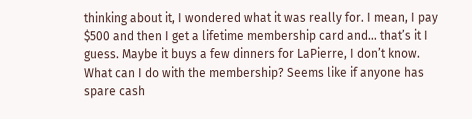thinking about it, I wondered what it was really for. I mean, I pay $500 and then I get a lifetime membership card and… that’s it I guess. Maybe it buys a few dinners for LaPierre, I don’t know. What can I do with the membership? Seems like if anyone has spare cash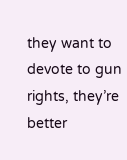they want to devote to gun rights, they’re better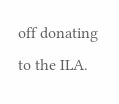off donating to the ILA.